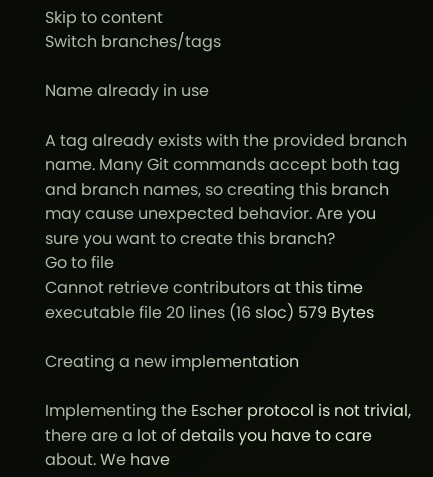Skip to content
Switch branches/tags

Name already in use

A tag already exists with the provided branch name. Many Git commands accept both tag and branch names, so creating this branch may cause unexpected behavior. Are you sure you want to create this branch?
Go to file
Cannot retrieve contributors at this time
executable file 20 lines (16 sloc) 579 Bytes

Creating a new implementation

Implementing the Escher protocol is not trivial, there are a lot of details you have to care about. We have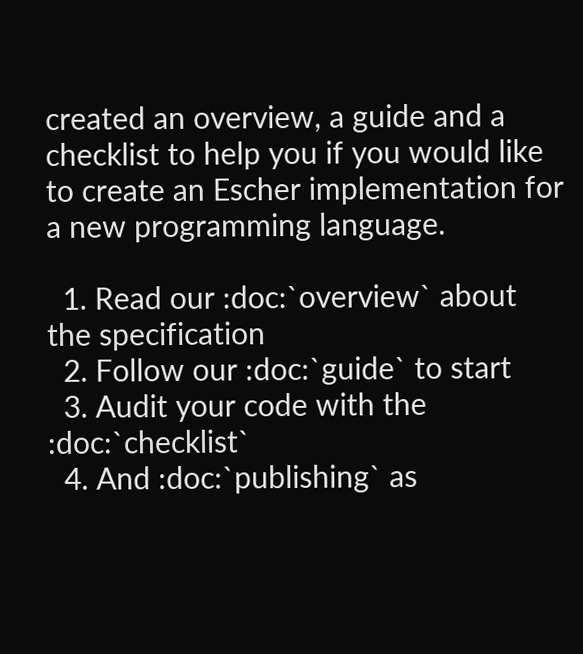created an overview, a guide and a checklist to help you if you would like to create an Escher implementation for a new programming language.

  1. Read our :doc:`overview` about the specification
  2. Follow our :doc:`guide` to start
  3. Audit your code with the :doc:`checklist`
  4. And :doc:`publishing` as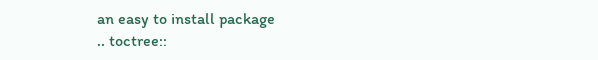an easy to install package
.. toctree::